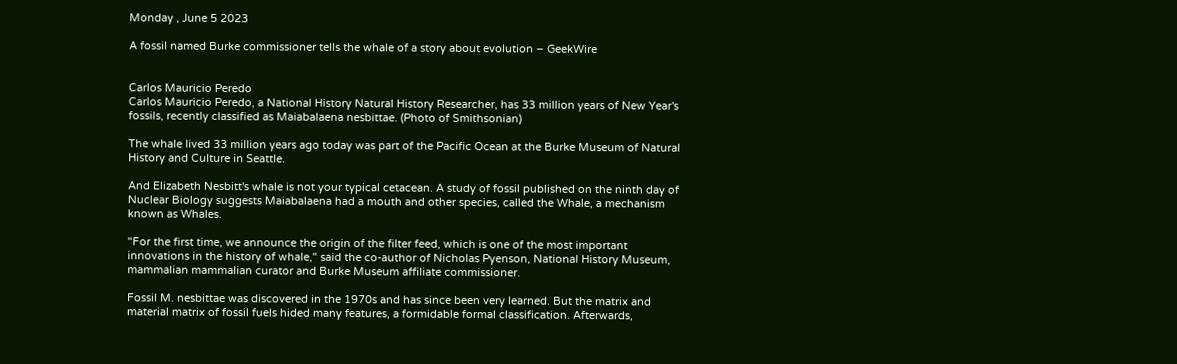Monday , June 5 2023

A fossil named Burke commissioner tells the whale of a story about evolution – GeekWire


Carlos Mauricio Peredo
Carlos Mauricio Peredo, a National History Natural History Researcher, has 33 million years of New Year's fossils, recently classified as Maiabalaena nesbittae. (Photo of Smithsonian)

The whale lived 33 million years ago today was part of the Pacific Ocean at the Burke Museum of Natural History and Culture in Seattle.

And Elizabeth Nesbitt's whale is not your typical cetacean. A study of fossil published on the ninth day of Nuclear Biology suggests Maiabalaena had a mouth and other species, called the Whale, a mechanism known as Whales.

"For the first time, we announce the origin of the filter feed, which is one of the most important innovations in the history of whale," said the co-author of Nicholas Pyenson, National History Museum, mammalian mammalian curator and Burke Museum affiliate commissioner.

Fossil M. nesbittae was discovered in the 1970s and has since been very learned. But the matrix and material matrix of fossil fuels hided many features, a formidable formal classification. Afterwards,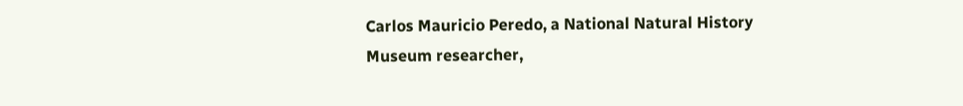Carlos Mauricio Peredo, a National Natural History Museum researcher,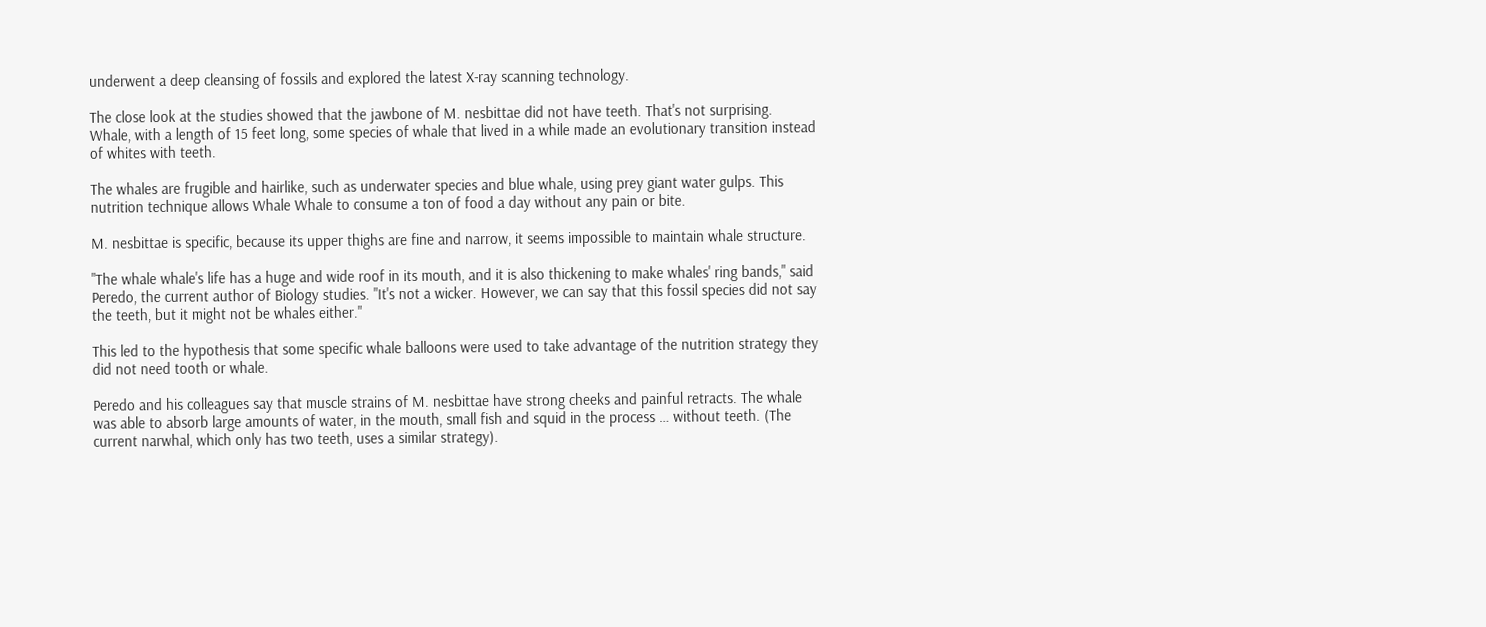underwent a deep cleansing of fossils and explored the latest X-ray scanning technology.

The close look at the studies showed that the jawbone of M. nesbittae did not have teeth. That's not surprising. Whale, with a length of 15 feet long, some species of whale that lived in a while made an evolutionary transition instead of whites with teeth.

The whales are frugible and hairlike, such as underwater species and blue whale, using prey giant water gulps. This nutrition technique allows Whale Whale to consume a ton of food a day without any pain or bite.

M. nesbittae is specific, because its upper thighs are fine and narrow, it seems impossible to maintain whale structure.

"The whale whale's life has a huge and wide roof in its mouth, and it is also thickening to make whales' ring bands," said Peredo, the current author of Biology studies. "It's not a wicker. However, we can say that this fossil species did not say the teeth, but it might not be whales either."

This led to the hypothesis that some specific whale balloons were used to take advantage of the nutrition strategy they did not need tooth or whale.

Peredo and his colleagues say that muscle strains of M. nesbittae have strong cheeks and painful retracts. The whale was able to absorb large amounts of water, in the mouth, small fish and squid in the process … without teeth. (The current narwhal, which only has two teeth, uses a similar strategy).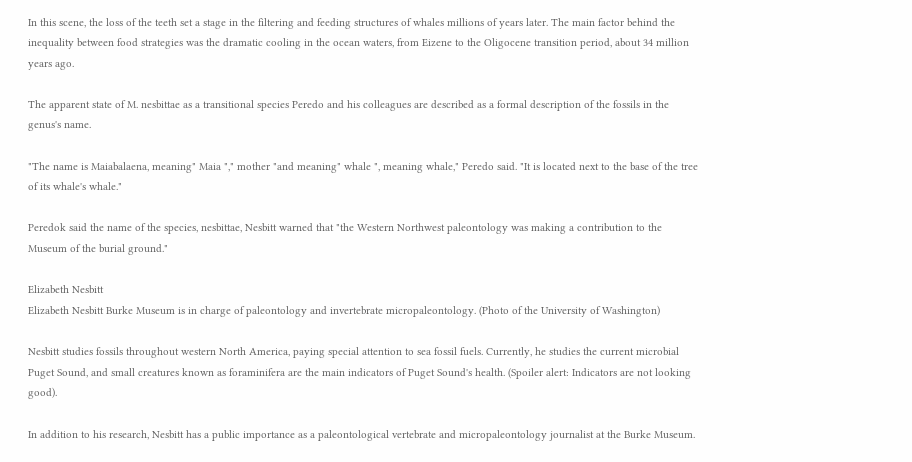In this scene, the loss of the teeth set a stage in the filtering and feeding structures of whales millions of years later. The main factor behind the inequality between food strategies was the dramatic cooling in the ocean waters, from Eizene to the Oligocene transition period, about 34 million years ago.

The apparent state of M. nesbittae as a transitional species Peredo and his colleagues are described as a formal description of the fossils in the genus's name.

"The name is Maiabalaena, meaning" Maia "," mother "and meaning" whale ", meaning whale," Peredo said. "It is located next to the base of the tree of its whale's whale."

Peredok said the name of the species, nesbittae, Nesbitt warned that "the Western Northwest paleontology was making a contribution to the Museum of the burial ground."

Elizabeth Nesbitt
Elizabeth Nesbitt Burke Museum is in charge of paleontology and invertebrate micropaleontology. (Photo of the University of Washington)

Nesbitt studies fossils throughout western North America, paying special attention to sea fossil fuels. Currently, he studies the current microbial Puget Sound, and small creatures known as foraminifera are the main indicators of Puget Sound's health. (Spoiler alert: Indicators are not looking good).

In addition to his research, Nesbitt has a public importance as a paleontological vertebrate and micropaleontology journalist at the Burke Museum.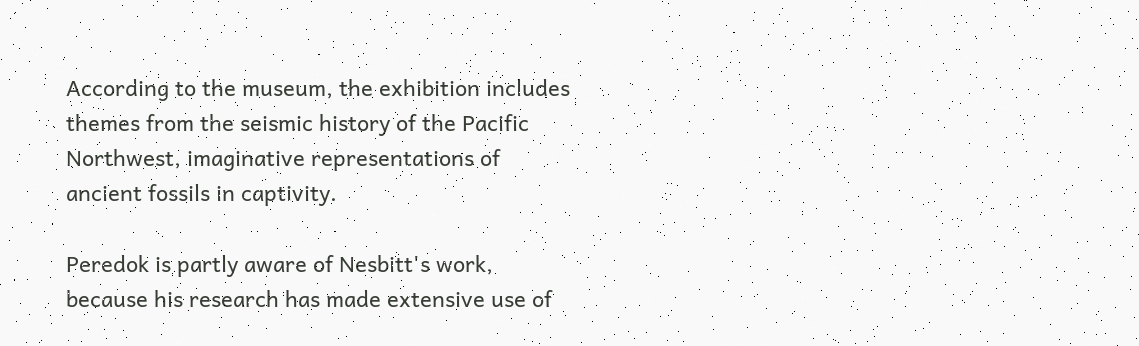According to the museum, the exhibition includes themes from the seismic history of the Pacific Northwest, imaginative representations of ancient fossils in captivity.

Peredok is partly aware of Nesbitt's work, because his research has made extensive use of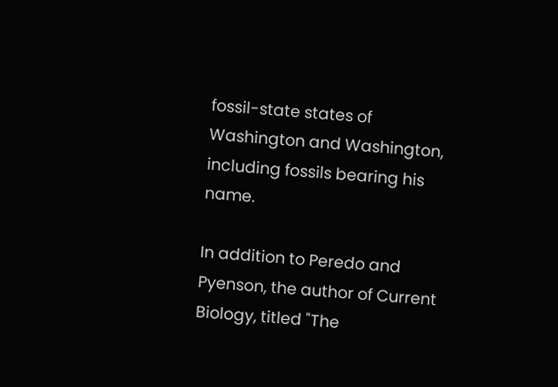fossil-state states of Washington and Washington, including fossils bearing his name.

In addition to Peredo and Pyenson, the author of Current Biology, titled "The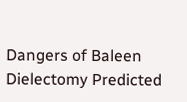Dangers of Baleen Dielectomy Predicted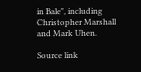in Bale", including Christopher Marshall and Mark Uhen.

Source link